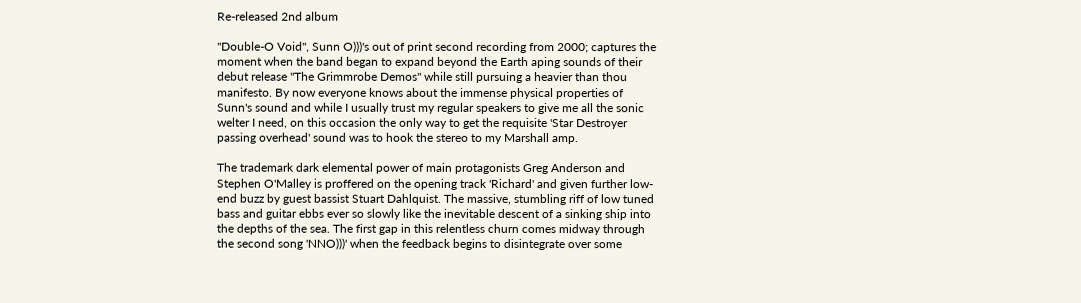Re-released 2nd album

"Double-O Void", Sunn O)))'s out of print second recording from 2000; captures the moment when the band began to expand beyond the Earth aping sounds of their debut release "The Grimmrobe Demos" while still pursuing a heavier than thou manifesto. By now everyone knows about the immense physical properties of Sunn's sound and while I usually trust my regular speakers to give me all the sonic welter I need, on this occasion the only way to get the requisite 'Star Destroyer passing overhead' sound was to hook the stereo to my Marshall amp.

The trademark dark elemental power of main protagonists Greg Anderson and Stephen O'Malley is proffered on the opening track 'Richard' and given further low-end buzz by guest bassist Stuart Dahlquist. The massive, stumbling riff of low tuned bass and guitar ebbs ever so slowly like the inevitable descent of a sinking ship into the depths of the sea. The first gap in this relentless churn comes midway through the second song 'NNO)))' when the feedback begins to disintegrate over some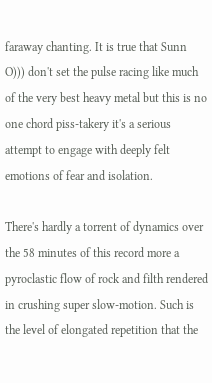faraway chanting. It is true that Sunn O))) don't set the pulse racing like much of the very best heavy metal but this is no one chord piss-takery it's a serious attempt to engage with deeply felt emotions of fear and isolation.

There's hardly a torrent of dynamics over the 58 minutes of this record more a pyroclastic flow of rock and filth rendered in crushing super slow-motion. Such is the level of elongated repetition that the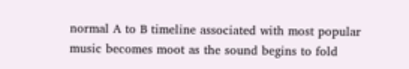normal A to B timeline associated with most popular music becomes moot as the sound begins to fold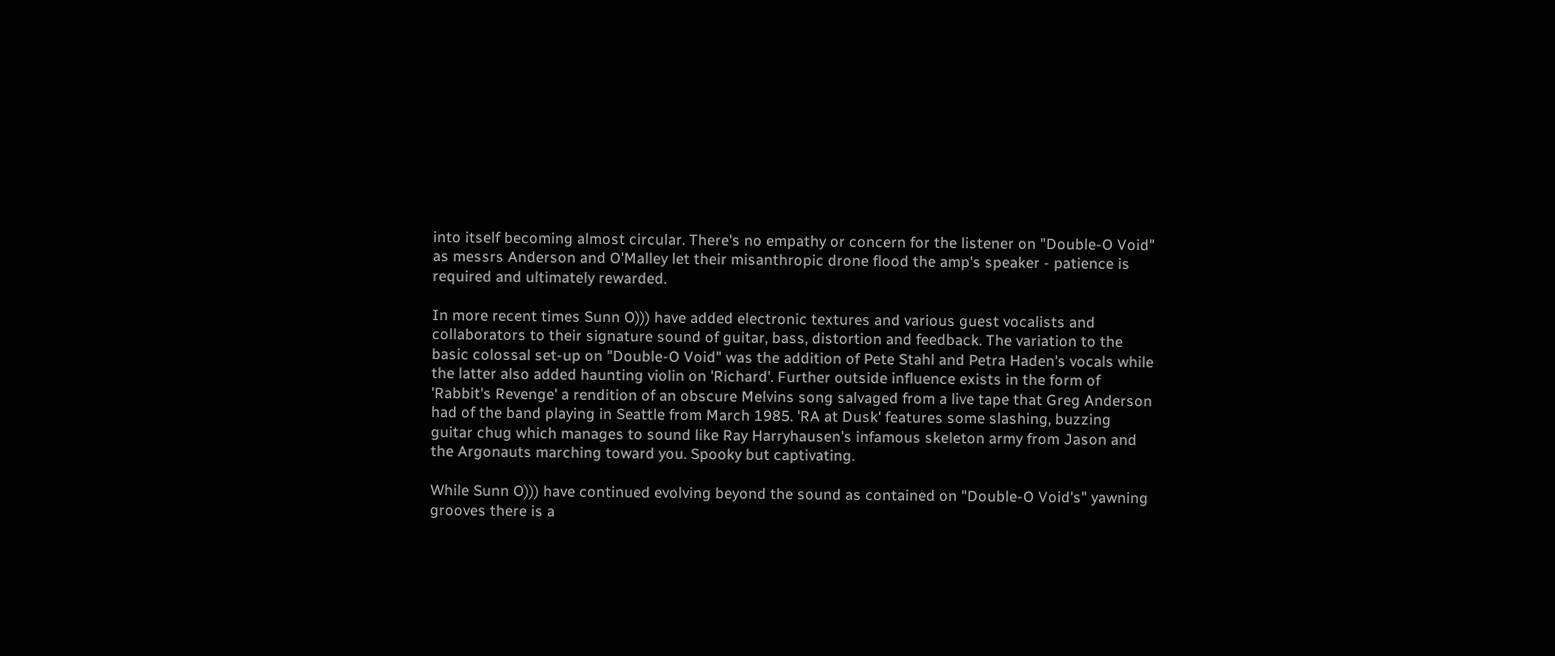into itself becoming almost circular. There's no empathy or concern for the listener on "Double-O Void" as messrs Anderson and O'Malley let their misanthropic drone flood the amp's speaker - patience is required and ultimately rewarded.

In more recent times Sunn O))) have added electronic textures and various guest vocalists and collaborators to their signature sound of guitar, bass, distortion and feedback. The variation to the basic colossal set-up on "Double-O Void" was the addition of Pete Stahl and Petra Haden's vocals while the latter also added haunting violin on 'Richard'. Further outside influence exists in the form of 'Rabbit's Revenge' a rendition of an obscure Melvins song salvaged from a live tape that Greg Anderson had of the band playing in Seattle from March 1985. 'RA at Dusk' features some slashing, buzzing guitar chug which manages to sound like Ray Harryhausen's infamous skeleton army from Jason and the Argonauts marching toward you. Spooky but captivating.

While Sunn O))) have continued evolving beyond the sound as contained on "Double-O Void's" yawning grooves there is a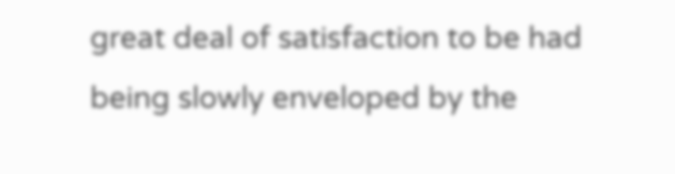great deal of satisfaction to be had being slowly enveloped by the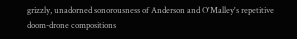grizzly, unadorned sonorousness of Anderson and O'Malley's repetitive doom-drone compositions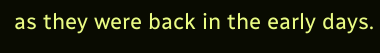as they were back in the early days.